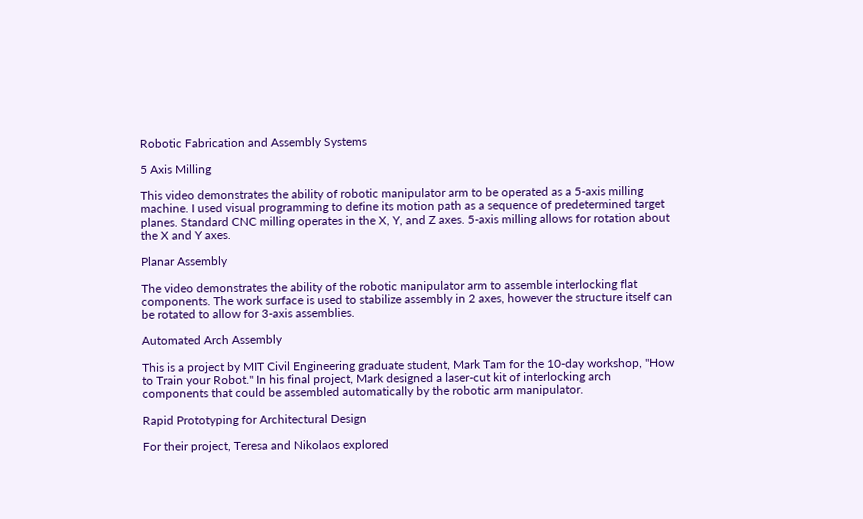Robotic Fabrication and Assembly Systems

5 Axis Milling

This video demonstrates the ability of robotic manipulator arm to be operated as a 5-axis milling machine. I used visual programming to define its motion path as a sequence of predetermined target planes. Standard CNC milling operates in the X, Y, and Z axes. 5-axis milling allows for rotation about the X and Y axes.

Planar Assembly

The video demonstrates the ability of the robotic manipulator arm to assemble interlocking flat components. The work surface is used to stabilize assembly in 2 axes, however the structure itself can be rotated to allow for 3-axis assemblies.

Automated Arch Assembly

This is a project by MIT Civil Engineering graduate student, Mark Tam for the 10-day workshop, "How to Train your Robot." In his final project, Mark designed a laser-cut kit of interlocking arch components that could be assembled automatically by the robotic arm manipulator.

Rapid Prototyping for Architectural Design

For their project, Teresa and Nikolaos explored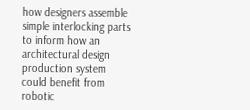how designers assemble simple interlocking parts to inform how an architectural design production system could benefit from robotic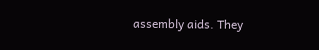assembly aids. They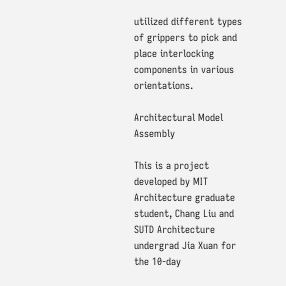utilized different types of grippers to pick and place interlocking components in various orientations.

Architectural Model Assembly

This is a project developed by MIT Architecture graduate student, Chang Liu and SUTD Architecture undergrad Jia Xuan for the 10-day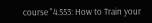course "4.553: How to Train your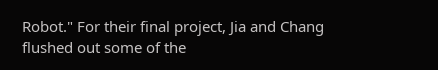Robot." For their final project, Jia and Chang flushed out some of the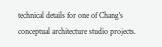technical details for one of Chang's conceptual architecture studio projects.